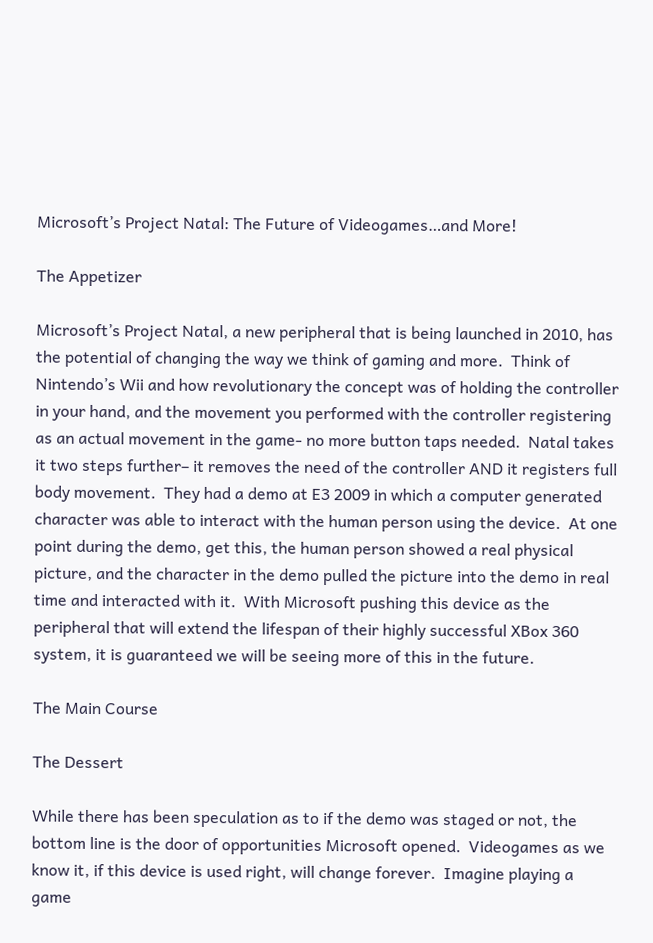Microsoft’s Project Natal: The Future of Videogames…and More!

The Appetizer

Microsoft’s Project Natal, a new peripheral that is being launched in 2010, has the potential of changing the way we think of gaming and more.  Think of Nintendo’s Wii and how revolutionary the concept was of holding the controller in your hand, and the movement you performed with the controller registering as an actual movement in the game- no more button taps needed.  Natal takes it two steps further– it removes the need of the controller AND it registers full body movement.  They had a demo at E3 2009 in which a computer generated character was able to interact with the human person using the device.  At one point during the demo, get this, the human person showed a real physical picture, and the character in the demo pulled the picture into the demo in real time and interacted with it.  With Microsoft pushing this device as the peripheral that will extend the lifespan of their highly successful XBox 360 system, it is guaranteed we will be seeing more of this in the future.

The Main Course

The Dessert

While there has been speculation as to if the demo was staged or not, the bottom line is the door of opportunities Microsoft opened.  Videogames as we know it, if this device is used right, will change forever.  Imagine playing a game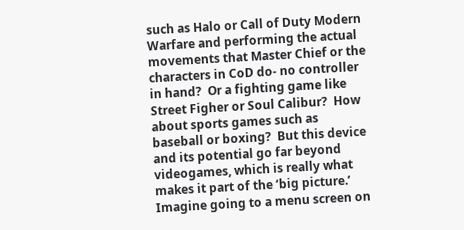such as Halo or Call of Duty Modern Warfare and performing the actual movements that Master Chief or the characters in CoD do- no controller in hand?  Or a fighting game like Street Figher or Soul Calibur?  How about sports games such as baseball or boxing?  But this device and its potential go far beyond videogames, which is really what makes it part of the ‘big picture.’  Imagine going to a menu screen on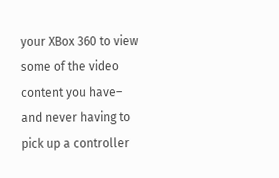your XBox 360 to view some of the video content you have– and never having to pick up a controller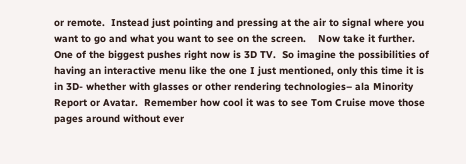or remote.  Instead just pointing and pressing at the air to signal where you want to go and what you want to see on the screen.    Now take it further.  One of the biggest pushes right now is 3D TV.  So imagine the possibilities of having an interactive menu like the one I just mentioned, only this time it is in 3D- whether with glasses or other rendering technologies– ala Minority Report or Avatar.  Remember how cool it was to see Tom Cruise move those pages around without ever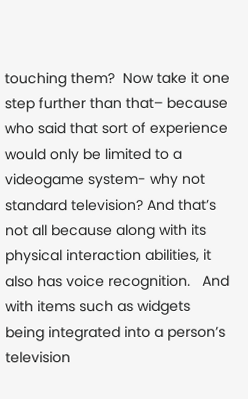touching them?  Now take it one step further than that– because who said that sort of experience would only be limited to a videogame system- why not standard television? And that’s not all because along with its physical interaction abilities, it also has voice recognition.   And with items such as widgets being integrated into a person’s television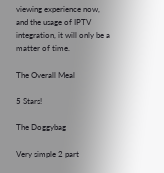viewing experience now, and the usage of IPTV integration, it will only be a matter of time.

The Overall Meal

5 Stars!

The Doggybag

Very simple 2 part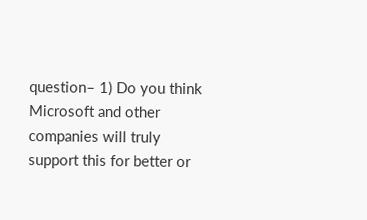question– 1) Do you think Microsoft and other companies will truly support this for better or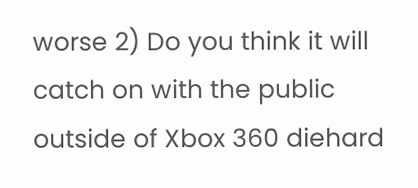worse 2) Do you think it will catch on with the public outside of Xbox 360 diehard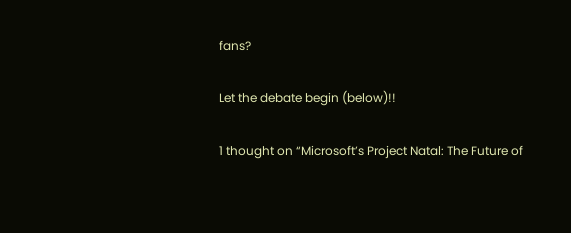fans?

Let the debate begin (below)!!

1 thought on “Microsoft’s Project Natal: The Future of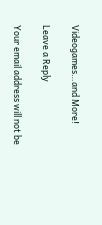Videogames…and More!

Leave a Reply

Your email address will not be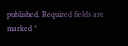published. Required fields are marked *